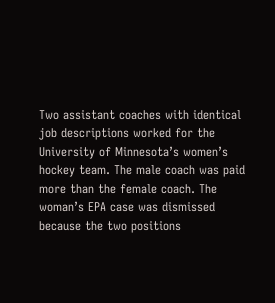Two assistant coaches with identical job descriptions worked for the University of Minnesota’s women’s hockey team. The male coach was paid more than the female coach. The woman’s EPA case was dismissed because the two positions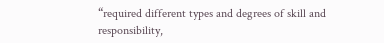“required different types and degrees of skill and responsibility,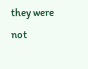they were not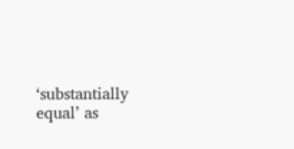‘substantially equal’ as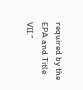required by the EPA and Title VII.”